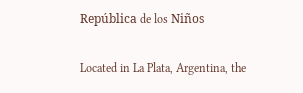República de los Niños

Located in La Plata, Argentina, the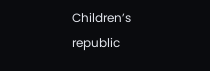Children’s republic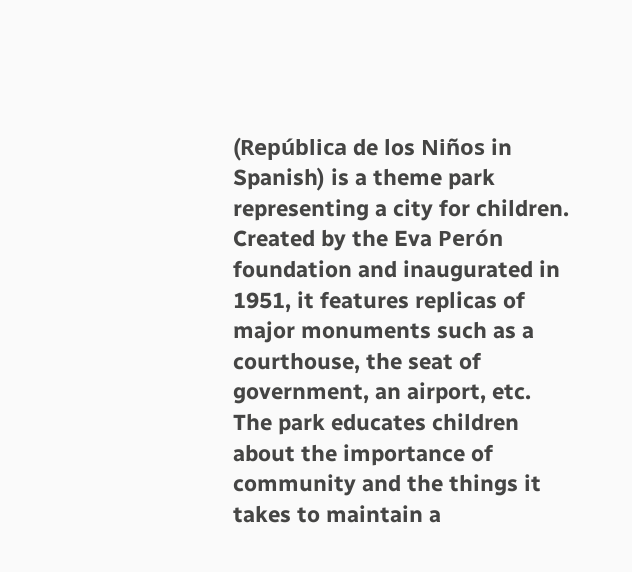(República de los Niños in Spanish) is a theme park representing a city for children. Created by the Eva Perón foundation and inaugurated in 1951, it features replicas of major monuments such as a courthouse, the seat of government, an airport, etc. The park educates children about the importance of community and the things it takes to maintain a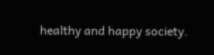healthy and happy society.